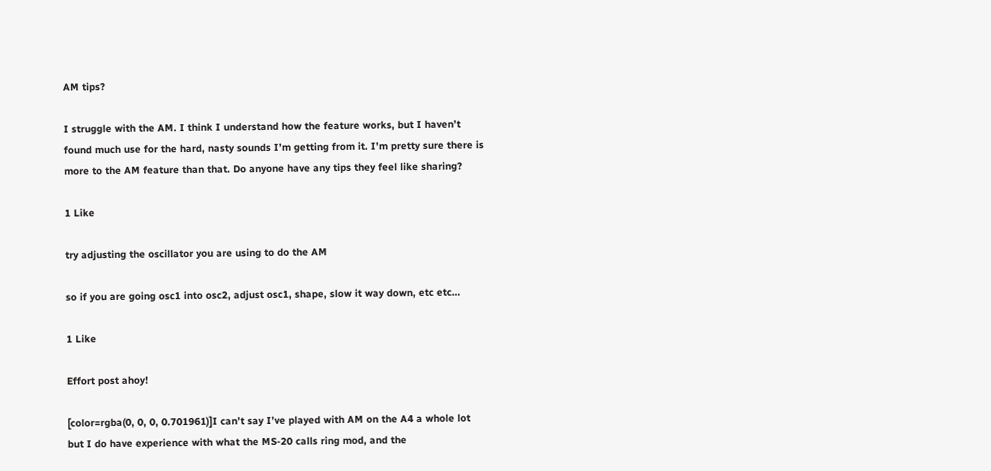AM tips?

I struggle with the AM. I think I understand how the feature works, but I haven’t found much use for the hard, nasty sounds I’m getting from it. I’m pretty sure there is more to the AM feature than that. Do anyone have any tips they feel like sharing?

1 Like

try adjusting the oscillator you are using to do the AM

so if you are going osc1 into osc2, adjust osc1, shape, slow it way down, etc etc…

1 Like

Effort post ahoy!

[color=rgba(0, 0, 0, 0.701961)]I can’t say I’ve played with AM on the A4 a whole lot but I do have experience with what the MS-20 calls ring mod, and the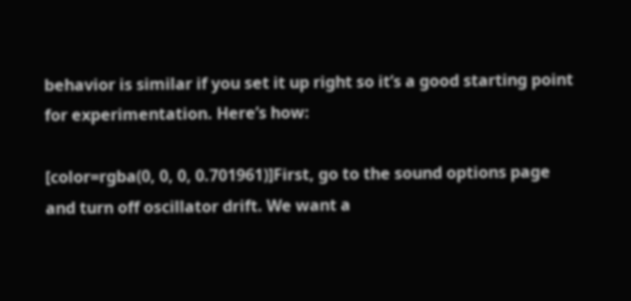behavior is similar if you set it up right so it’s a good starting point for experimentation. Here’s how:

[color=rgba(0, 0, 0, 0.701961)]First, go to the sound options page and turn off oscillator drift. We want a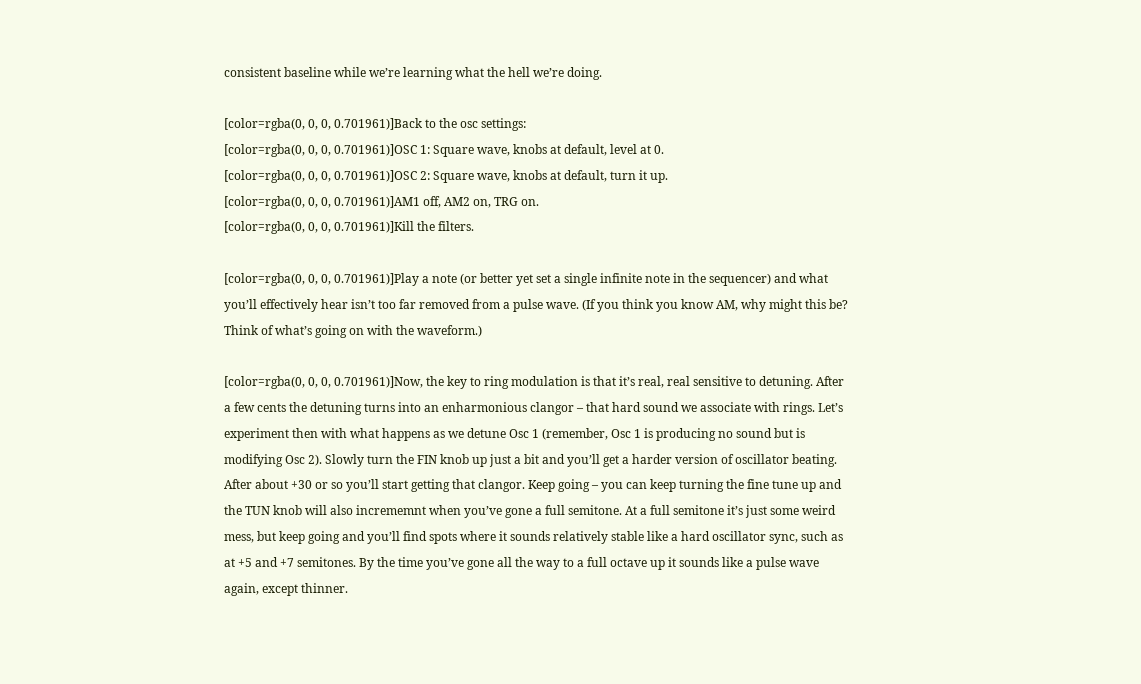consistent baseline while we’re learning what the hell we’re doing.

[color=rgba(0, 0, 0, 0.701961)]Back to the osc settings:
[color=rgba(0, 0, 0, 0.701961)]OSC 1: Square wave, knobs at default, level at 0.
[color=rgba(0, 0, 0, 0.701961)]OSC 2: Square wave, knobs at default, turn it up.
[color=rgba(0, 0, 0, 0.701961)]AM1 off, AM2 on, TRG on.
[color=rgba(0, 0, 0, 0.701961)]Kill the filters.

[color=rgba(0, 0, 0, 0.701961)]Play a note (or better yet set a single infinite note in the sequencer) and what you’ll effectively hear isn’t too far removed from a pulse wave. (If you think you know AM, why might this be? Think of what’s going on with the waveform.)

[color=rgba(0, 0, 0, 0.701961)]Now, the key to ring modulation is that it’s real, real sensitive to detuning. After a few cents the detuning turns into an enharmonious clangor – that hard sound we associate with rings. Let’s experiment then with what happens as we detune Osc 1 (remember, Osc 1 is producing no sound but is modifying Osc 2). Slowly turn the FIN knob up just a bit and you’ll get a harder version of oscillator beating. After about +30 or so you’ll start getting that clangor. Keep going – you can keep turning the fine tune up and the TUN knob will also incrememnt when you’ve gone a full semitone. At a full semitone it’s just some weird mess, but keep going and you’ll find spots where it sounds relatively stable like a hard oscillator sync, such as at +5 and +7 semitones. By the time you’ve gone all the way to a full octave up it sounds like a pulse wave again, except thinner.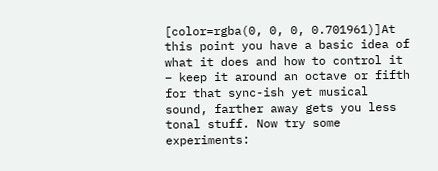[color=rgba(0, 0, 0, 0.701961)]At this point you have a basic idea of what it does and how to control it – keep it around an octave or fifth for that sync-ish yet musical sound, farther away gets you less tonal stuff. Now try some experiments: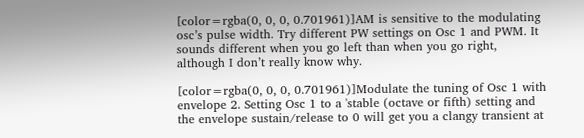[color=rgba(0, 0, 0, 0.701961)]AM is sensitive to the modulating osc’s pulse width. Try different PW settings on Osc 1 and PWM. It sounds different when you go left than when you go right, although I don’t really know why.

[color=rgba(0, 0, 0, 0.701961)]Modulate the tuning of Osc 1 with envelope 2. Setting Osc 1 to a 'stable (octave or fifth) setting and the envelope sustain/release to 0 will get you a clangy transient at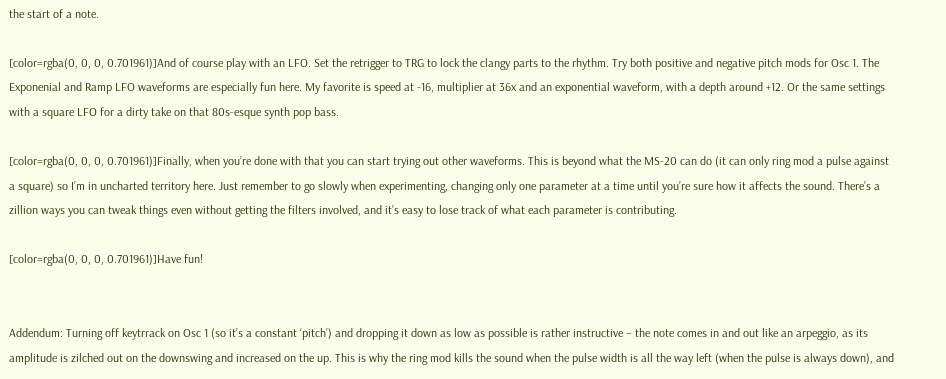the start of a note.

[color=rgba(0, 0, 0, 0.701961)]And of course play with an LFO. Set the retrigger to TRG to lock the clangy parts to the rhythm. Try both positive and negative pitch mods for Osc 1. The Exponenial and Ramp LFO waveforms are especially fun here. My favorite is speed at -16, multiplier at 36x and an exponential waveform, with a depth around +12. Or the same settings with a square LFO for a dirty take on that 80s-esque synth pop bass.

[color=rgba(0, 0, 0, 0.701961)]Finally, when you’re done with that you can start trying out other waveforms. This is beyond what the MS-20 can do (it can only ring mod a pulse against a square) so I’m in uncharted territory here. Just remember to go slowly when experimenting, changing only one parameter at a time until you’re sure how it affects the sound. There’s a zillion ways you can tweak things even without getting the filters involved, and it’s easy to lose track of what each parameter is contributing.

[color=rgba(0, 0, 0, 0.701961)]Have fun!


Addendum: Turning off keytrrack on Osc 1 (so it’s a constant ‘pitch’) and dropping it down as low as possible is rather instructive – the note comes in and out like an arpeggio, as its amplitude is zilched out on the downswing and increased on the up. This is why the ring mod kills the sound when the pulse width is all the way left (when the pulse is always down), and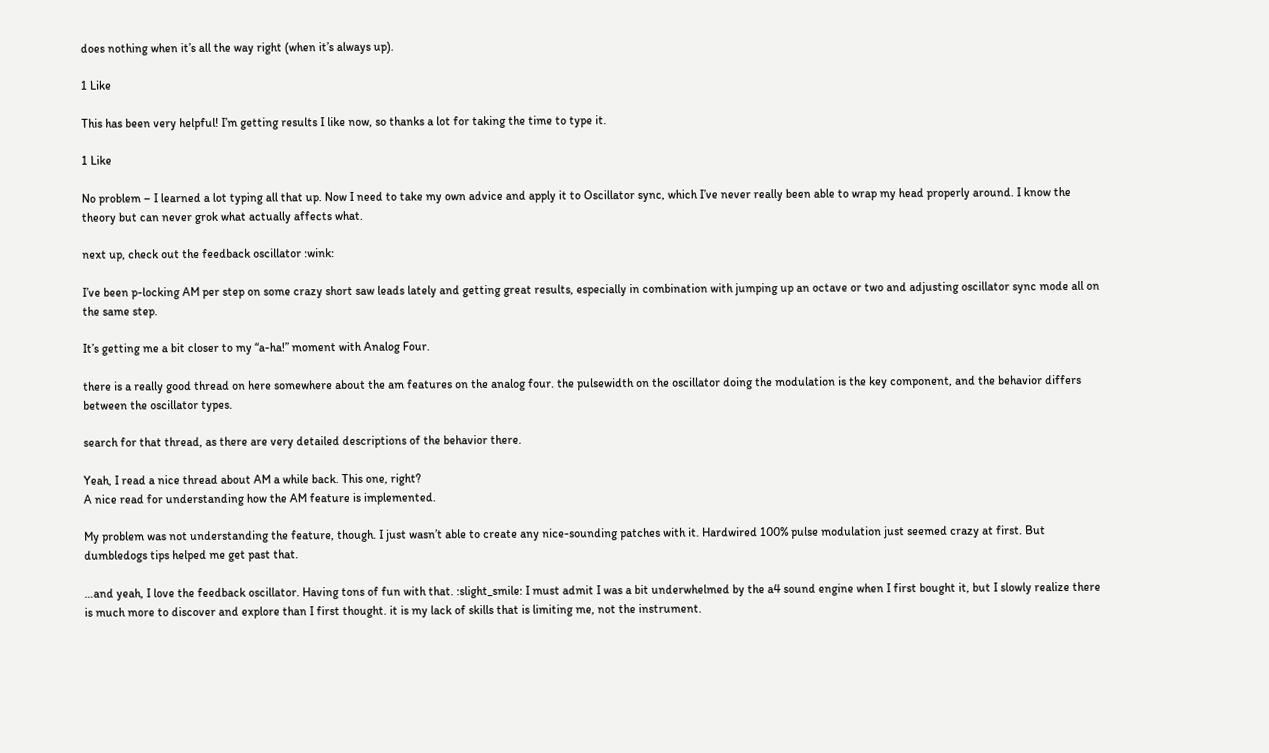does nothing when it’s all the way right (when it’s always up).

1 Like

This has been very helpful! I’m getting results I like now, so thanks a lot for taking the time to type it.

1 Like

No problem – I learned a lot typing all that up. Now I need to take my own advice and apply it to Oscillator sync, which I’ve never really been able to wrap my head properly around. I know the theory but can never grok what actually affects what.

next up, check out the feedback oscillator :wink:

I’ve been p-locking AM per step on some crazy short saw leads lately and getting great results, especially in combination with jumping up an octave or two and adjusting oscillator sync mode all on the same step.

It’s getting me a bit closer to my “a-ha!” moment with Analog Four.

there is a really good thread on here somewhere about the am features on the analog four. the pulsewidth on the oscillator doing the modulation is the key component, and the behavior differs between the oscillator types.

search for that thread, as there are very detailed descriptions of the behavior there.

Yeah, I read a nice thread about AM a while back. This one, right?
A nice read for understanding how the AM feature is implemented.

My problem was not understanding the feature, though. I just wasn’t able to create any nice-sounding patches with it. Hardwired 100% pulse modulation just seemed crazy at first. But dumbledogs tips helped me get past that.

…and yeah, I love the feedback oscillator. Having tons of fun with that. :slight_smile: I must admit I was a bit underwhelmed by the a4 sound engine when I first bought it, but I slowly realize there is much more to discover and explore than I first thought. it is my lack of skills that is limiting me, not the instrument.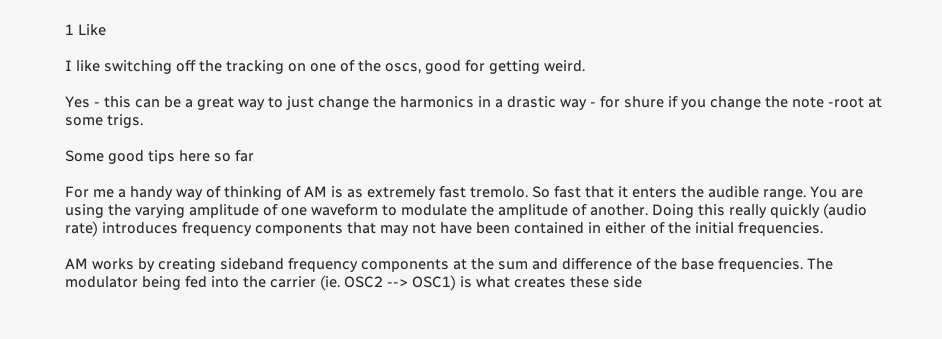1 Like

I like switching off the tracking on one of the oscs, good for getting weird.

Yes - this can be a great way to just change the harmonics in a drastic way - for shure if you change the note -root at some trigs.

Some good tips here so far

For me a handy way of thinking of AM is as extremely fast tremolo. So fast that it enters the audible range. You are using the varying amplitude of one waveform to modulate the amplitude of another. Doing this really quickly (audio rate) introduces frequency components that may not have been contained in either of the initial frequencies.

AM works by creating sideband frequency components at the sum and difference of the base frequencies. The modulator being fed into the carrier (ie. OSC2 --> OSC1) is what creates these side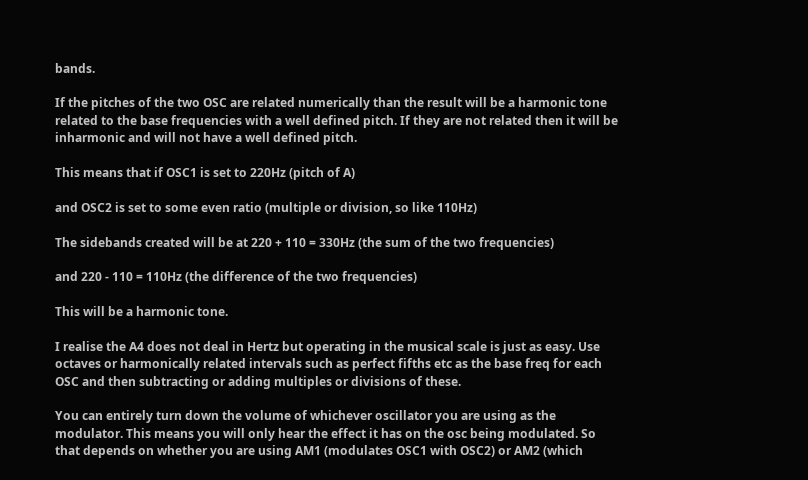bands.

If the pitches of the two OSC are related numerically than the result will be a harmonic tone related to the base frequencies with a well defined pitch. If they are not related then it will be inharmonic and will not have a well defined pitch.

This means that if OSC1 is set to 220Hz (pitch of A)

and OSC2 is set to some even ratio (multiple or division, so like 110Hz)

The sidebands created will be at 220 + 110 = 330Hz (the sum of the two frequencies)

and 220 - 110 = 110Hz (the difference of the two frequencies)

This will be a harmonic tone.

I realise the A4 does not deal in Hertz but operating in the musical scale is just as easy. Use octaves or harmonically related intervals such as perfect fifths etc as the base freq for each OSC and then subtracting or adding multiples or divisions of these.

You can entirely turn down the volume of whichever oscillator you are using as the modulator. This means you will only hear the effect it has on the osc being modulated. So that depends on whether you are using AM1 (modulates OSC1 with OSC2) or AM2 (which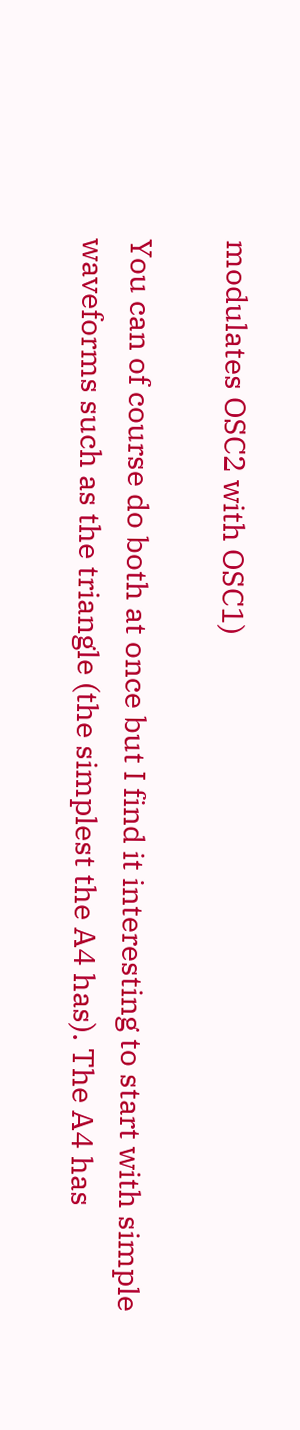modulates OSC2 with OSC1)

You can of course do both at once but I find it interesting to start with simple waveforms such as the triangle (the simplest the A4 has). The A4 has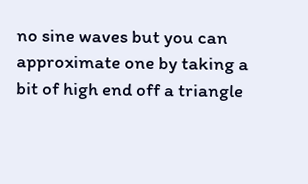no sine waves but you can approximate one by taking a bit of high end off a triangle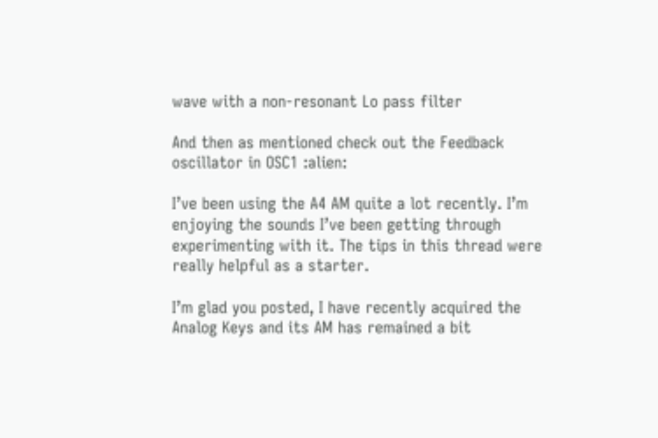wave with a non-resonant Lo pass filter

And then as mentioned check out the Feedback oscillator in OSC1 :alien:

I’ve been using the A4 AM quite a lot recently. I’m enjoying the sounds I’ve been getting through experimenting with it. The tips in this thread were really helpful as a starter.

I’m glad you posted, I have recently acquired the Analog Keys and its AM has remained a bit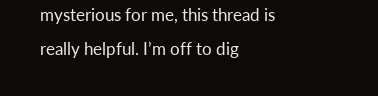mysterious for me, this thread is really helpful. I’m off to dig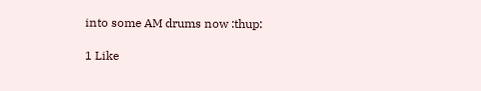into some AM drums now :thup:

1 Like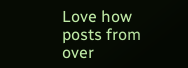Love how posts from over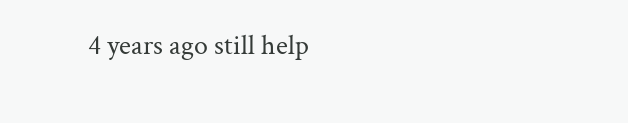4 years ago still help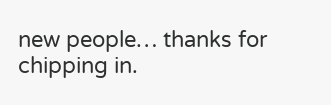new people… thanks for chipping in.